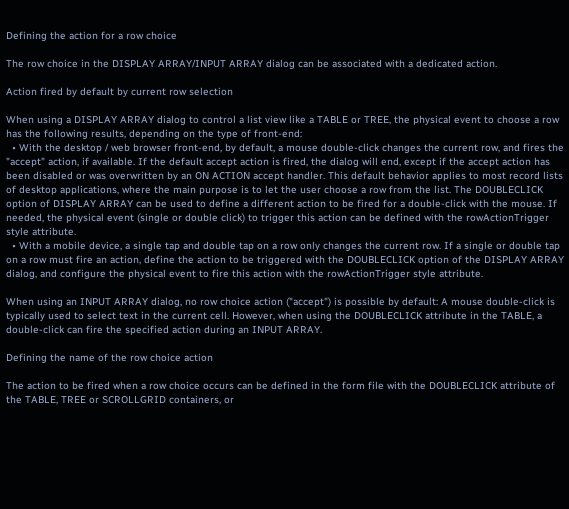Defining the action for a row choice

The row choice in the DISPLAY ARRAY/INPUT ARRAY dialog can be associated with a dedicated action.

Action fired by default by current row selection

When using a DISPLAY ARRAY dialog to control a list view like a TABLE or TREE, the physical event to choose a row has the following results, depending on the type of front-end:
  • With the desktop / web browser front-end, by default, a mouse double-click changes the current row, and fires the "accept" action, if available. If the default accept action is fired, the dialog will end, except if the accept action has been disabled or was overwritten by an ON ACTION accept handler. This default behavior applies to most record lists of desktop applications, where the main purpose is to let the user choose a row from the list. The DOUBLECLICK option of DISPLAY ARRAY can be used to define a different action to be fired for a double-click with the mouse. If needed, the physical event (single or double click) to trigger this action can be defined with the rowActionTrigger style attribute.
  • With a mobile device, a single tap and double tap on a row only changes the current row. If a single or double tap on a row must fire an action, define the action to be triggered with the DOUBLECLICK option of the DISPLAY ARRAY dialog, and configure the physical event to fire this action with the rowActionTrigger style attribute.

When using an INPUT ARRAY dialog, no row choice action ("accept") is possible by default: A mouse double-click is typically used to select text in the current cell. However, when using the DOUBLECLICK attribute in the TABLE, a double-click can fire the specified action during an INPUT ARRAY.

Defining the name of the row choice action

The action to be fired when a row choice occurs can be defined in the form file with the DOUBLECLICK attribute of the TABLE, TREE or SCROLLGRID containers, or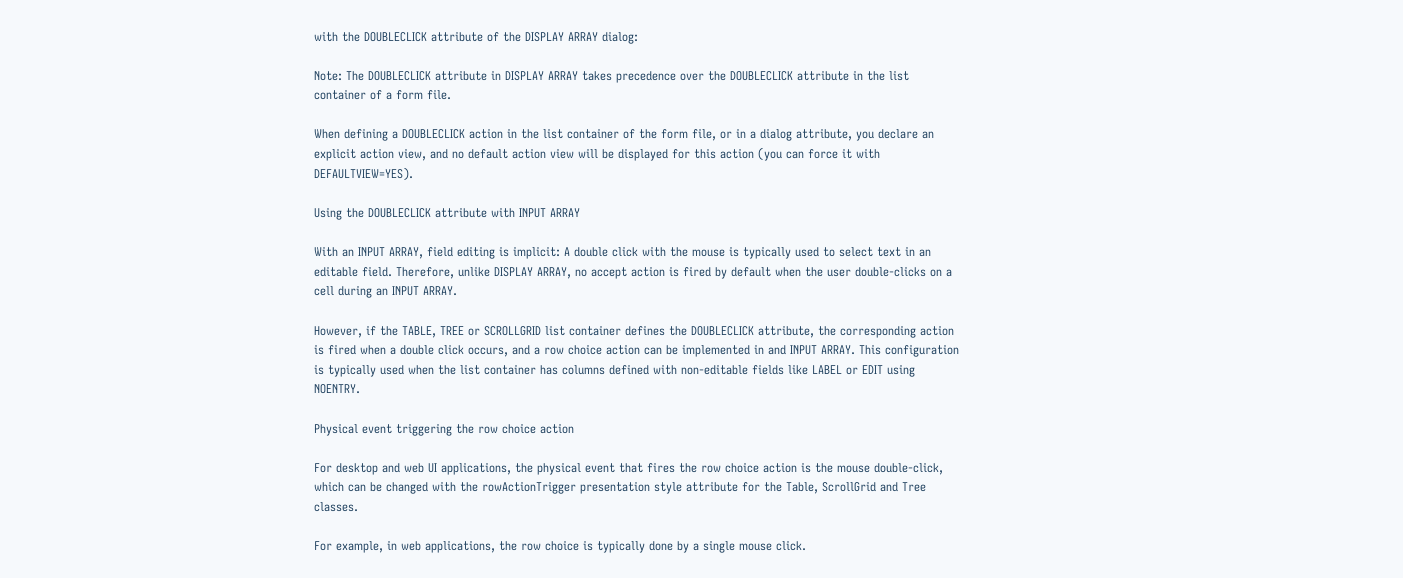with the DOUBLECLICK attribute of the DISPLAY ARRAY dialog:

Note: The DOUBLECLICK attribute in DISPLAY ARRAY takes precedence over the DOUBLECLICK attribute in the list container of a form file.

When defining a DOUBLECLICK action in the list container of the form file, or in a dialog attribute, you declare an explicit action view, and no default action view will be displayed for this action (you can force it with DEFAULTVIEW=YES).

Using the DOUBLECLICK attribute with INPUT ARRAY

With an INPUT ARRAY, field editing is implicit: A double click with the mouse is typically used to select text in an editable field. Therefore, unlike DISPLAY ARRAY, no accept action is fired by default when the user double-clicks on a cell during an INPUT ARRAY.

However, if the TABLE, TREE or SCROLLGRID list container defines the DOUBLECLICK attribute, the corresponding action is fired when a double click occurs, and a row choice action can be implemented in and INPUT ARRAY. This configuration is typically used when the list container has columns defined with non-editable fields like LABEL or EDIT using NOENTRY.

Physical event triggering the row choice action

For desktop and web UI applications, the physical event that fires the row choice action is the mouse double-click, which can be changed with the rowActionTrigger presentation style attribute for the Table, ScrollGrid and Tree classes.

For example, in web applications, the row choice is typically done by a single mouse click.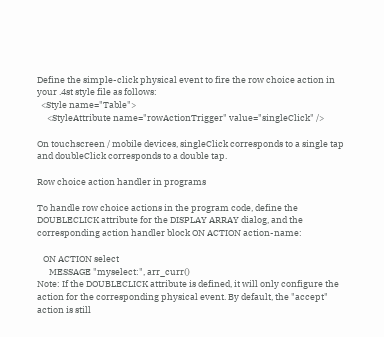Define the simple-click physical event to fire the row choice action in your .4st style file as follows:
  <Style name="Table">
     <StyleAttribute name="rowActionTrigger" value="singleClick" />

On touchscreen / mobile devices, singleClick corresponds to a single tap and doubleClick corresponds to a double tap.

Row choice action handler in programs

To handle row choice actions in the program code, define the DOUBLECLICK attribute for the DISPLAY ARRAY dialog, and the corresponding action handler block ON ACTION action-name:

   ON ACTION select
      MESSAGE "myselect:", arr_curr()
Note: If the DOUBLECLICK attribute is defined, it will only configure the action for the corresponding physical event. By default, the "accept" action is still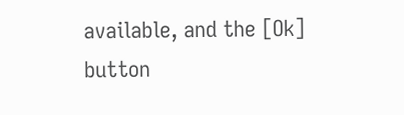available, and the [Ok] button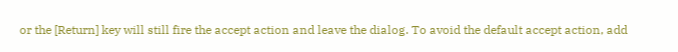or the [Return] key will still fire the accept action and leave the dialog. To avoid the default accept action, add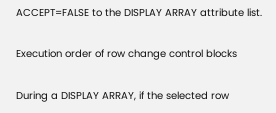ACCEPT=FALSE to the DISPLAY ARRAY attribute list.

Execution order of row change control blocks

During a DISPLAY ARRAY, if the selected row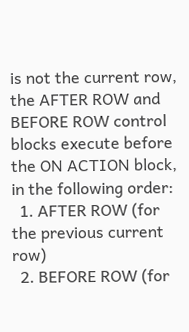is not the current row, the AFTER ROW and BEFORE ROW control blocks execute before the ON ACTION block, in the following order:
  1. AFTER ROW (for the previous current row)
  2. BEFORE ROW (for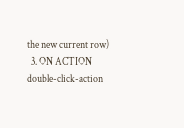the new current row)
  3. ON ACTION double-click-action